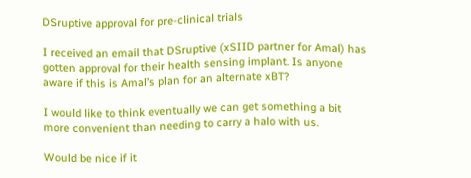DSruptive approval for pre-clinical trials

I received an email that DSruptive (xSIID partner for Amal) has gotten approval for their health sensing implant. Is anyone aware if this is Amal’s plan for an alternate xBT?

I would like to think eventually we can get something a bit more convenient than needing to carry a halo with us.

Would be nice if it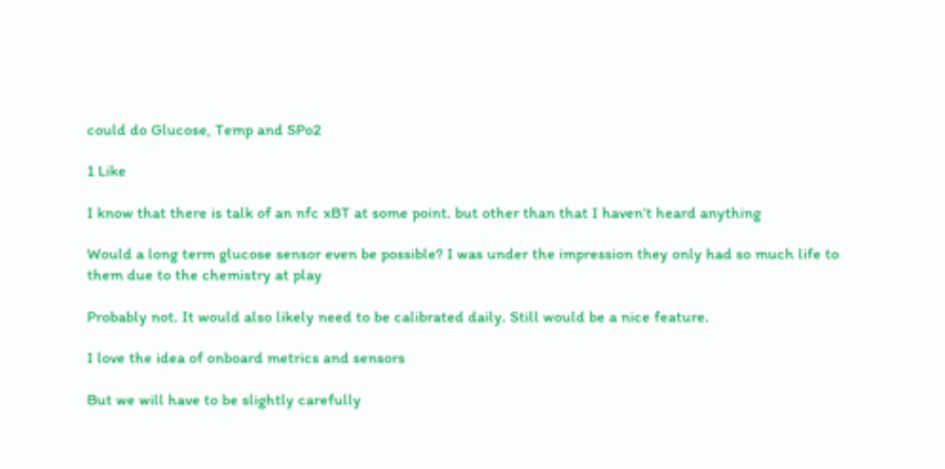could do Glucose, Temp and SPo2

1 Like

I know that there is talk of an nfc xBT at some point. but other than that I haven’t heard anything

Would a long term glucose sensor even be possible? I was under the impression they only had so much life to them due to the chemistry at play

Probably not. It would also likely need to be calibrated daily. Still would be a nice feature.

I love the idea of onboard metrics and sensors

But we will have to be slightly carefully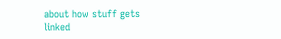about how stuff gets linked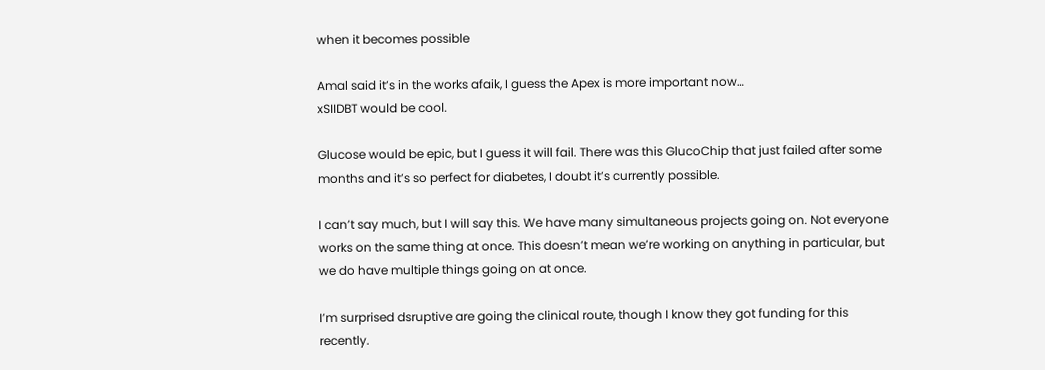when it becomes possible

Amal said it’s in the works afaik, I guess the Apex is more important now…
xSIIDBT would be cool.

Glucose would be epic, but I guess it will fail. There was this GlucoChip that just failed after some months and it’s so perfect for diabetes, I doubt it’s currently possible.

I can’t say much, but I will say this. We have many simultaneous projects going on. Not everyone works on the same thing at once. This doesn’t mean we’re working on anything in particular, but we do have multiple things going on at once.

I’m surprised dsruptive are going the clinical route, though I know they got funding for this recently.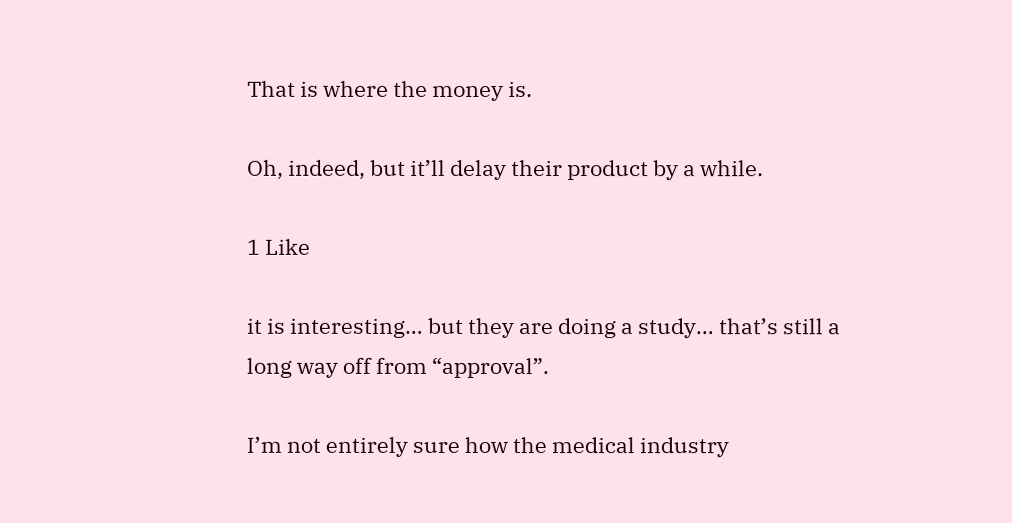That is where the money is.

Oh, indeed, but it’ll delay their product by a while.

1 Like

it is interesting… but they are doing a study… that’s still a long way off from “approval”.

I’m not entirely sure how the medical industry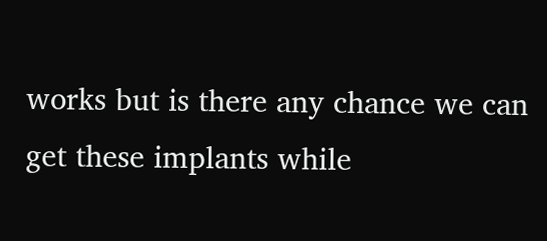works but is there any chance we can get these implants while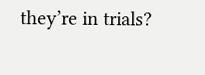they’re in trials?